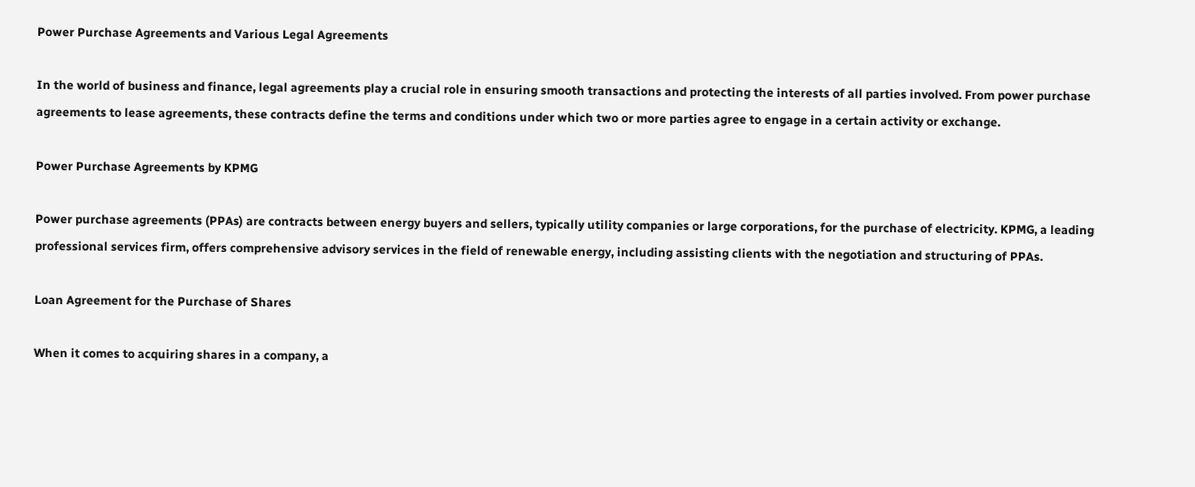Power Purchase Agreements and Various Legal Agreements

In the world of business and finance, legal agreements play a crucial role in ensuring smooth transactions and protecting the interests of all parties involved. From power purchase agreements to lease agreements, these contracts define the terms and conditions under which two or more parties agree to engage in a certain activity or exchange.

Power Purchase Agreements by KPMG

Power purchase agreements (PPAs) are contracts between energy buyers and sellers, typically utility companies or large corporations, for the purchase of electricity. KPMG, a leading professional services firm, offers comprehensive advisory services in the field of renewable energy, including assisting clients with the negotiation and structuring of PPAs.

Loan Agreement for the Purchase of Shares

When it comes to acquiring shares in a company, a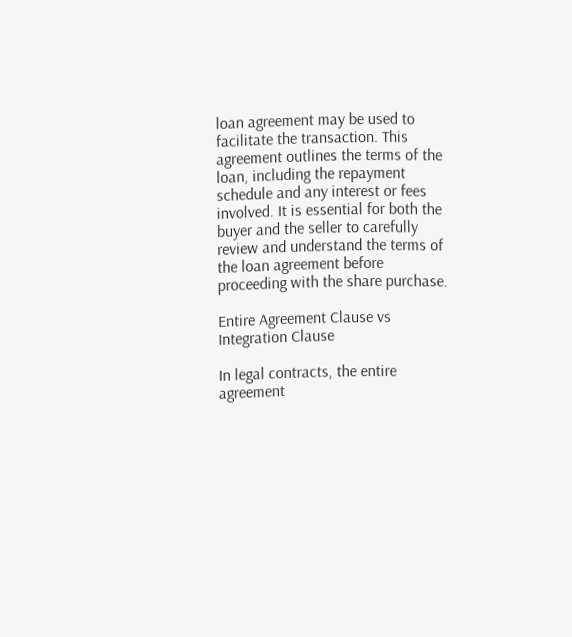loan agreement may be used to facilitate the transaction. This agreement outlines the terms of the loan, including the repayment schedule and any interest or fees involved. It is essential for both the buyer and the seller to carefully review and understand the terms of the loan agreement before proceeding with the share purchase.

Entire Agreement Clause vs Integration Clause

In legal contracts, the entire agreement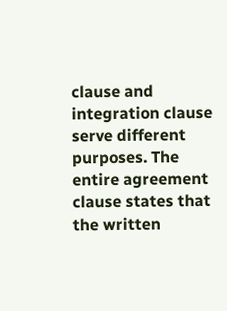clause and integration clause serve different purposes. The entire agreement clause states that the written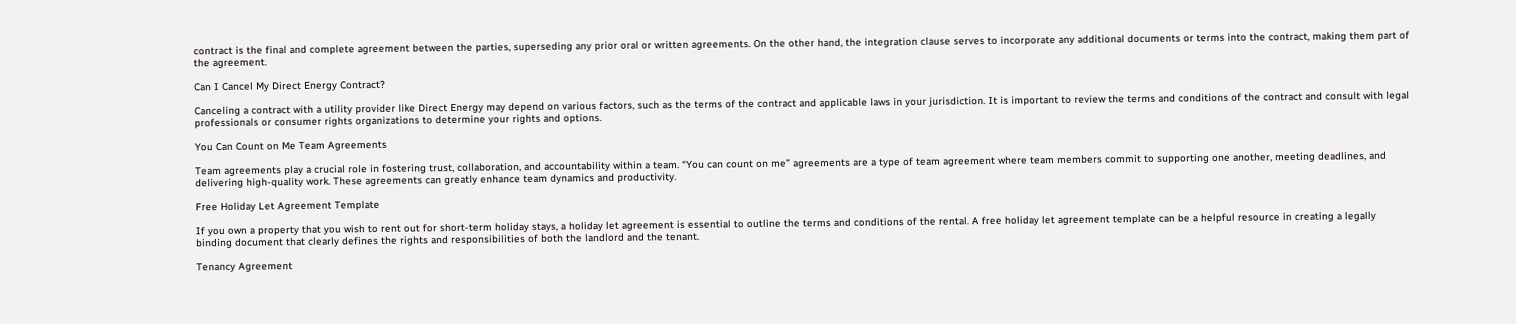contract is the final and complete agreement between the parties, superseding any prior oral or written agreements. On the other hand, the integration clause serves to incorporate any additional documents or terms into the contract, making them part of the agreement.

Can I Cancel My Direct Energy Contract?

Canceling a contract with a utility provider like Direct Energy may depend on various factors, such as the terms of the contract and applicable laws in your jurisdiction. It is important to review the terms and conditions of the contract and consult with legal professionals or consumer rights organizations to determine your rights and options.

You Can Count on Me Team Agreements

Team agreements play a crucial role in fostering trust, collaboration, and accountability within a team. “You can count on me” agreements are a type of team agreement where team members commit to supporting one another, meeting deadlines, and delivering high-quality work. These agreements can greatly enhance team dynamics and productivity.

Free Holiday Let Agreement Template

If you own a property that you wish to rent out for short-term holiday stays, a holiday let agreement is essential to outline the terms and conditions of the rental. A free holiday let agreement template can be a helpful resource in creating a legally binding document that clearly defines the rights and responsibilities of both the landlord and the tenant.

Tenancy Agreement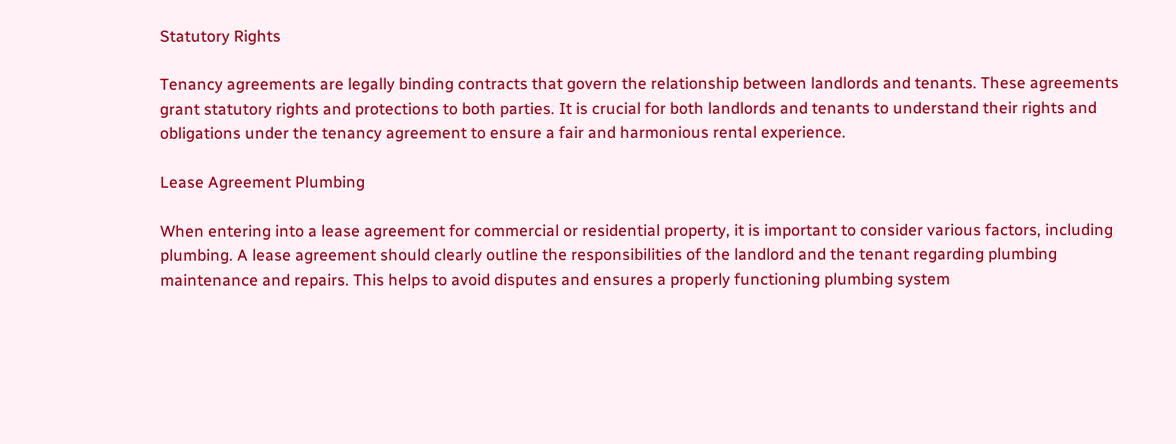Statutory Rights

Tenancy agreements are legally binding contracts that govern the relationship between landlords and tenants. These agreements grant statutory rights and protections to both parties. It is crucial for both landlords and tenants to understand their rights and obligations under the tenancy agreement to ensure a fair and harmonious rental experience.

Lease Agreement Plumbing

When entering into a lease agreement for commercial or residential property, it is important to consider various factors, including plumbing. A lease agreement should clearly outline the responsibilities of the landlord and the tenant regarding plumbing maintenance and repairs. This helps to avoid disputes and ensures a properly functioning plumbing system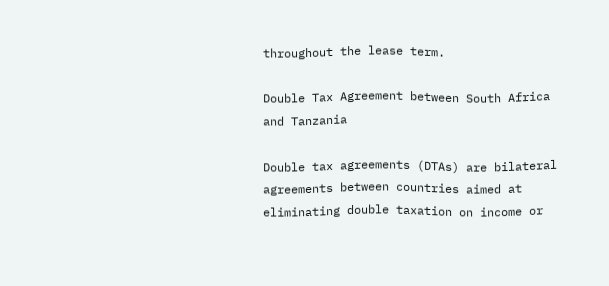throughout the lease term.

Double Tax Agreement between South Africa and Tanzania

Double tax agreements (DTAs) are bilateral agreements between countries aimed at eliminating double taxation on income or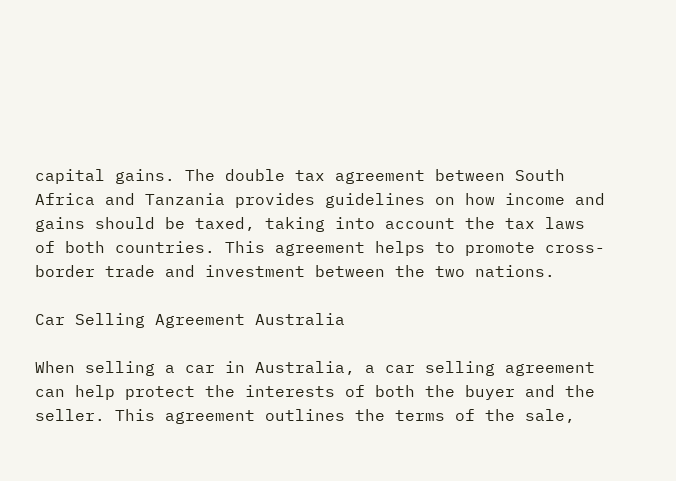capital gains. The double tax agreement between South Africa and Tanzania provides guidelines on how income and gains should be taxed, taking into account the tax laws of both countries. This agreement helps to promote cross-border trade and investment between the two nations.

Car Selling Agreement Australia

When selling a car in Australia, a car selling agreement can help protect the interests of both the buyer and the seller. This agreement outlines the terms of the sale,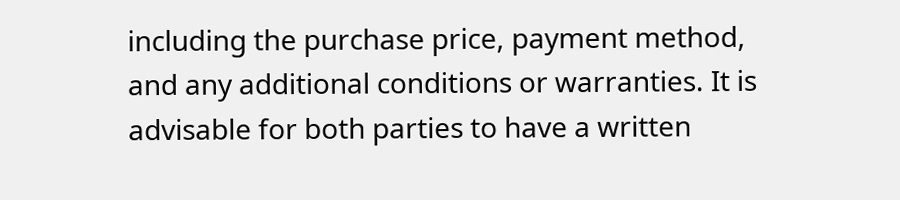including the purchase price, payment method, and any additional conditions or warranties. It is advisable for both parties to have a written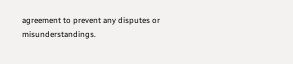agreement to prevent any disputes or misunderstandings.